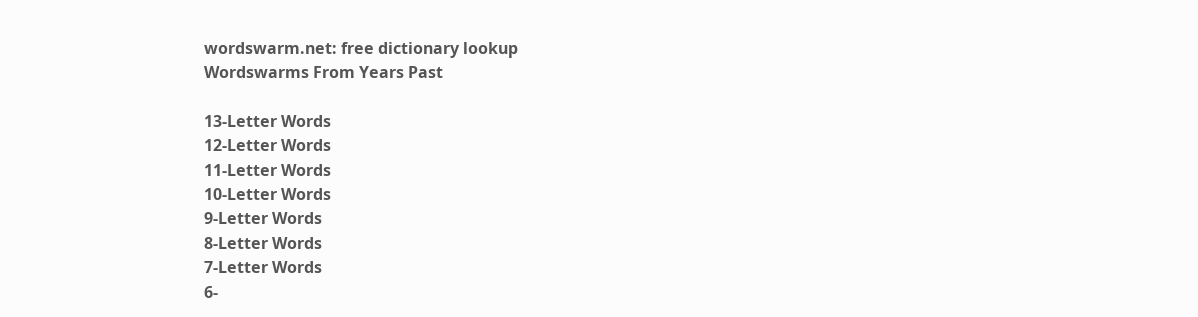wordswarm.net: free dictionary lookup
Wordswarms From Years Past

13-Letter Words
12-Letter Words
11-Letter Words
10-Letter Words
9-Letter Words
8-Letter Words
7-Letter Words
6-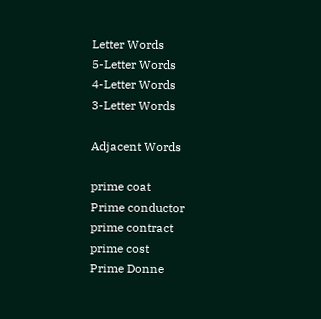Letter Words
5-Letter Words
4-Letter Words
3-Letter Words

Adjacent Words

prime coat
Prime conductor
prime contract
prime cost
Prime Donne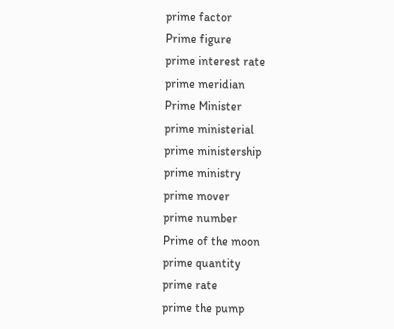prime factor
Prime figure
prime interest rate
prime meridian
Prime Minister
prime ministerial
prime ministership
prime ministry
prime mover
prime number
Prime of the moon
prime quantity
prime rate
prime the pump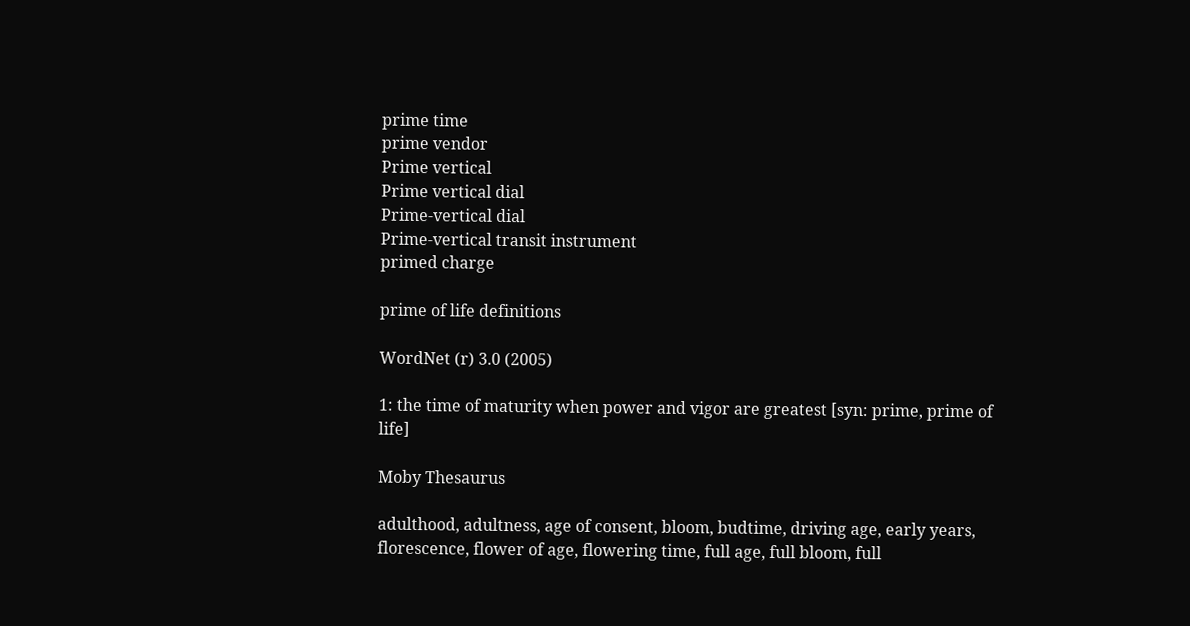prime time
prime vendor
Prime vertical
Prime vertical dial
Prime-vertical dial
Prime-vertical transit instrument
primed charge

prime of life definitions

WordNet (r) 3.0 (2005)

1: the time of maturity when power and vigor are greatest [syn: prime, prime of life]

Moby Thesaurus

adulthood, adultness, age of consent, bloom, budtime, driving age, early years, florescence, flower of age, flowering time, full age, full bloom, full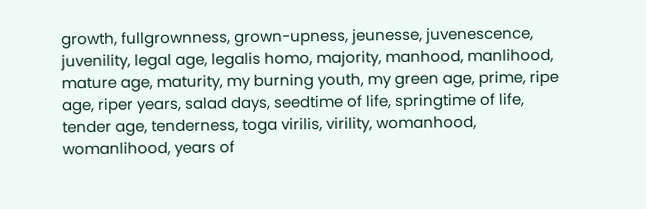growth, fullgrownness, grown-upness, jeunesse, juvenescence, juvenility, legal age, legalis homo, majority, manhood, manlihood, mature age, maturity, my burning youth, my green age, prime, ripe age, riper years, salad days, seedtime of life, springtime of life, tender age, tenderness, toga virilis, virility, womanhood, womanlihood, years of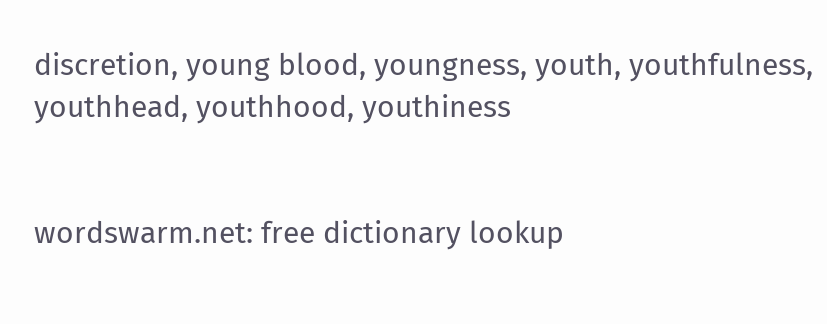discretion, young blood, youngness, youth, youthfulness, youthhead, youthhood, youthiness


wordswarm.net: free dictionary lookup